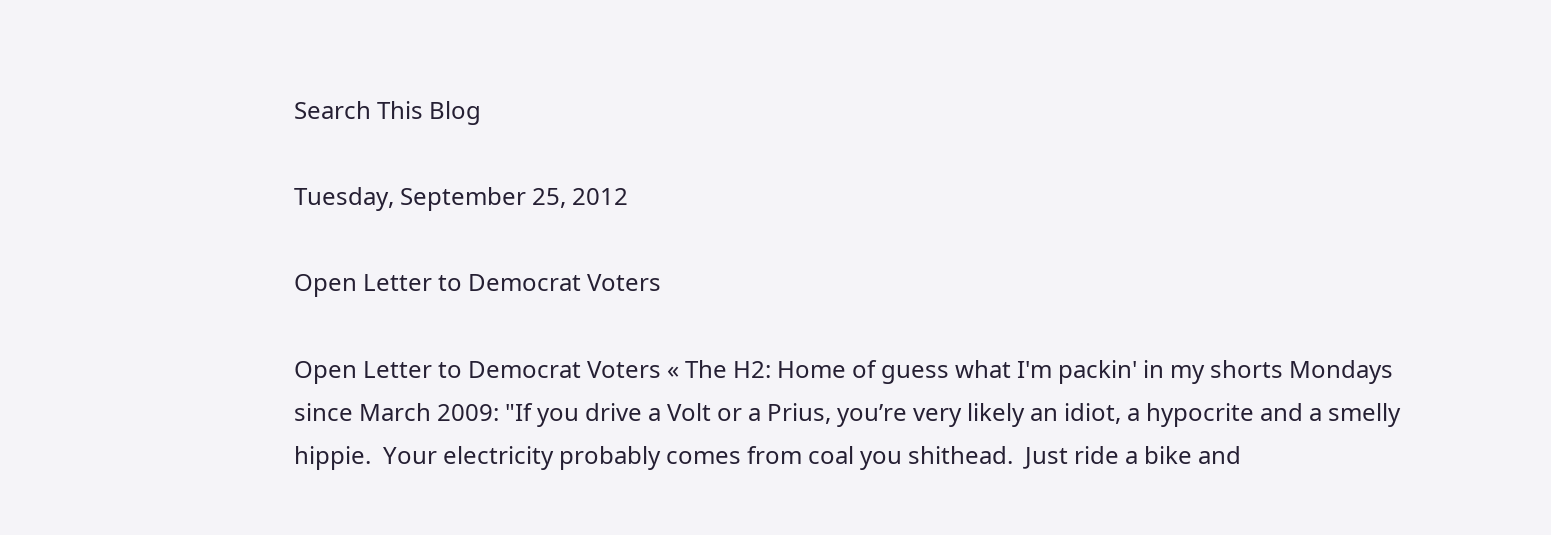Search This Blog

Tuesday, September 25, 2012

Open Letter to Democrat Voters

Open Letter to Democrat Voters « The H2: Home of guess what I'm packin' in my shorts Mondays since March 2009: "If you drive a Volt or a Prius, you’re very likely an idiot, a hypocrite and a smelly hippie.  Your electricity probably comes from coal you shithead.  Just ride a bike and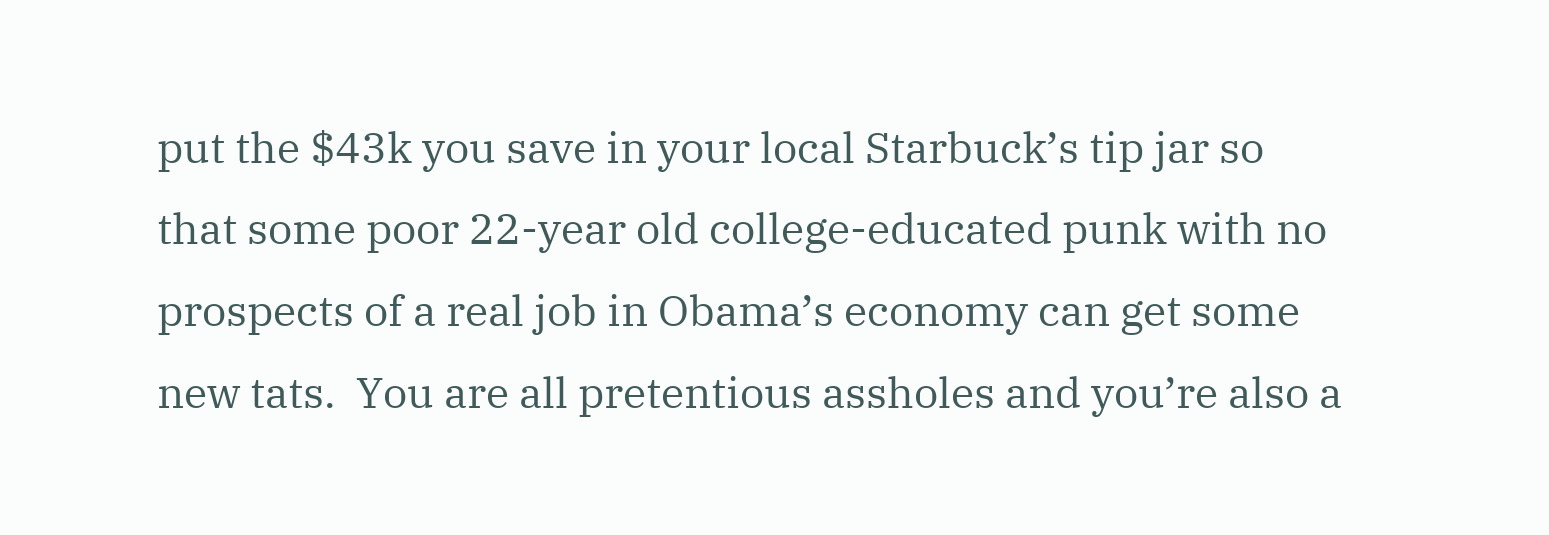put the $43k you save in your local Starbuck’s tip jar so that some poor 22-year old college-educated punk with no prospects of a real job in Obama’s economy can get some new tats.  You are all pretentious assholes and you’re also a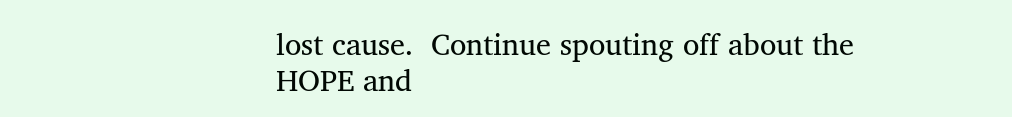lost cause.  Continue spouting off about the HOPE and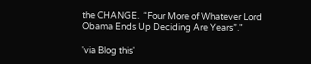the CHANGE.  “Four More of Whatever Lord Obama Ends Up Deciding Are Years”."

'via Blog this'